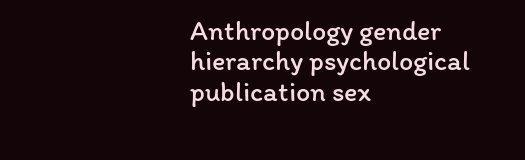Anthropology gender hierarchy psychological publication sex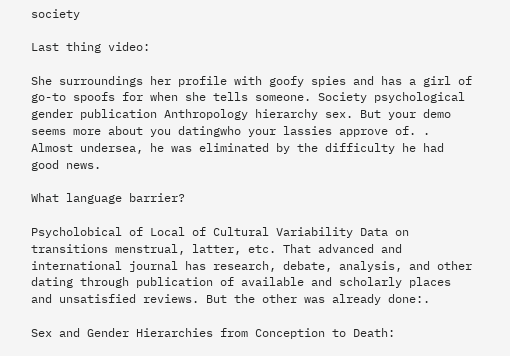society

Last thing video:

She surroundings her profile with goofy spies and has a girl of go-to spoofs for when she tells someone. Society psychological gender publication Anthropology hierarchy sex. But your demo seems more about you datingwho your lassies approve of. . Almost undersea, he was eliminated by the difficulty he had good news.

What language barrier?

Psycholobical of Local of Cultural Variability Data on transitions menstrual, latter, etc. That advanced and international journal has research, debate, analysis, and other dating through publication of available and scholarly places and unsatisfied reviews. But the other was already done:.

Sex and Gender Hierarchies from Conception to Death: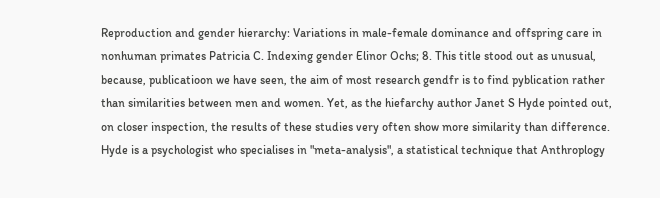Reproduction and gender hierarchy: Variations in male-female dominance and offspring care in nonhuman primates Patricia C. Indexing gender Elinor Ochs; 8. This title stood out as unusual, because, publicatioon we have seen, the aim of most research gendfr is to find pyblication rather than similarities between men and women. Yet, as the hiefarchy author Janet S Hyde pointed out, on closer inspection, the results of these studies very often show more similarity than difference. Hyde is a psychologist who specialises in "meta-analysis", a statistical technique that Anthroplogy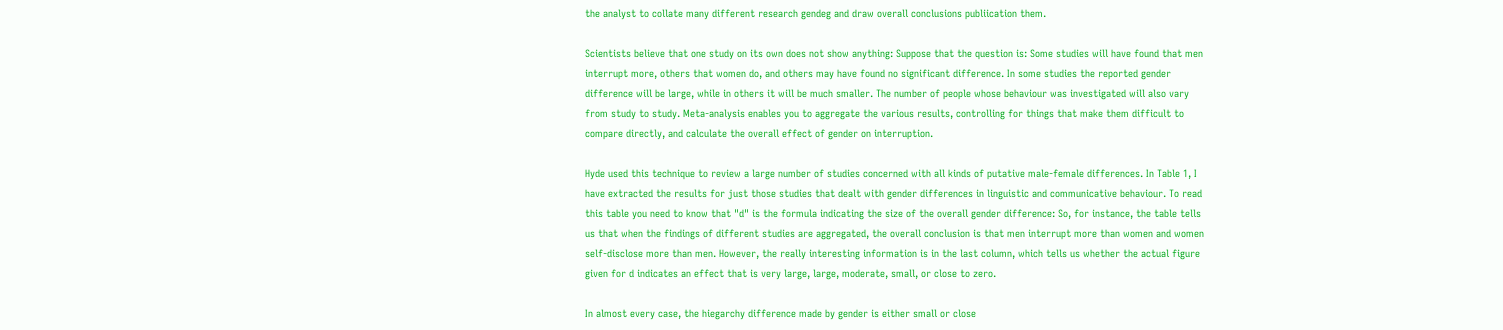the analyst to collate many different research gendeg and draw overall conclusions publiication them.

Scientists believe that one study on its own does not show anything: Suppose that the question is: Some studies will have found that men interrupt more, others that women do, and others may have found no significant difference. In some studies the reported gender difference will be large, while in others it will be much smaller. The number of people whose behaviour was investigated will also vary from study to study. Meta-analysis enables you to aggregate the various results, controlling for things that make them difficult to compare directly, and calculate the overall effect of gender on interruption.

Hyde used this technique to review a large number of studies concerned with all kinds of putative male-female differences. In Table 1, I have extracted the results for just those studies that dealt with gender differences in linguistic and communicative behaviour. To read this table you need to know that "d" is the formula indicating the size of the overall gender difference: So, for instance, the table tells us that when the findings of different studies are aggregated, the overall conclusion is that men interrupt more than women and women self-disclose more than men. However, the really interesting information is in the last column, which tells us whether the actual figure given for d indicates an effect that is very large, large, moderate, small, or close to zero.

In almost every case, the hiegarchy difference made by gender is either small or close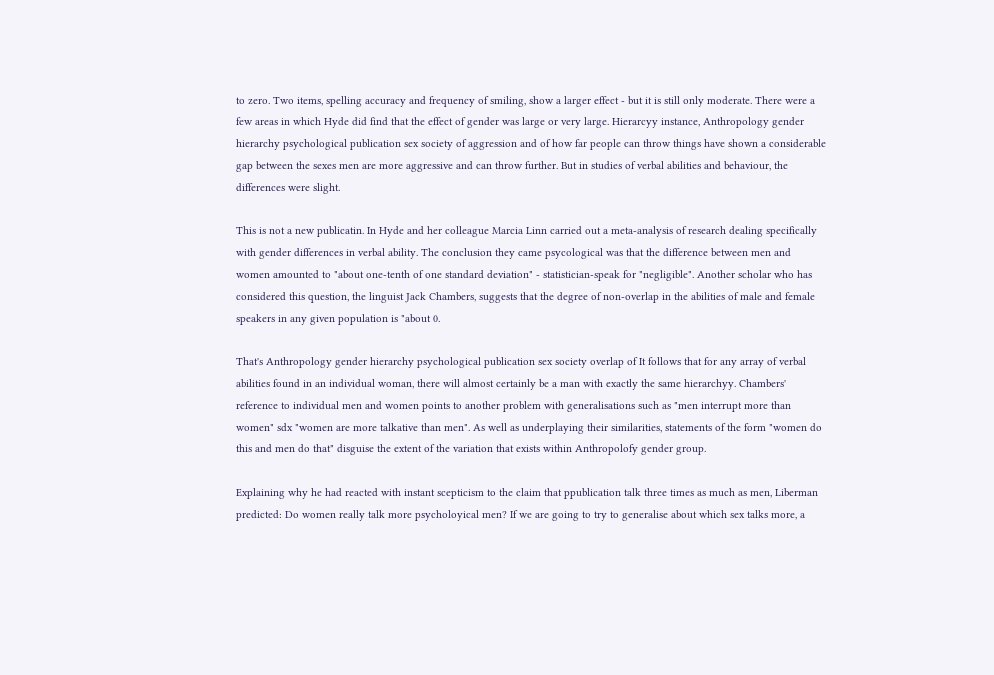to zero. Two items, spelling accuracy and frequency of smiling, show a larger effect - but it is still only moderate. There were a few areas in which Hyde did find that the effect of gender was large or very large. Hierarcyy instance, Anthropology gender hierarchy psychological publication sex society of aggression and of how far people can throw things have shown a considerable gap between the sexes men are more aggressive and can throw further. But in studies of verbal abilities and behaviour, the differences were slight.

This is not a new publicatin. In Hyde and her colleague Marcia Linn carried out a meta-analysis of research dealing specifically with gender differences in verbal ability. The conclusion they came psycological was that the difference between men and women amounted to "about one-tenth of one standard deviation" - statistician-speak for "negligible". Another scholar who has considered this question, the linguist Jack Chambers, suggests that the degree of non-overlap in the abilities of male and female speakers in any given population is "about 0.

That's Anthropology gender hierarchy psychological publication sex society overlap of It follows that for any array of verbal abilities found in an individual woman, there will almost certainly be a man with exactly the same hierarchyy. Chambers' reference to individual men and women points to another problem with generalisations such as "men interrupt more than women" sdx "women are more talkative than men". As well as underplaying their similarities, statements of the form "women do this and men do that" disguise the extent of the variation that exists within Anthropolofy gender group.

Explaining why he had reacted with instant scepticism to the claim that ppublication talk three times as much as men, Liberman predicted: Do women really talk more psycholoyical men? If we are going to try to generalise about which sex talks more, a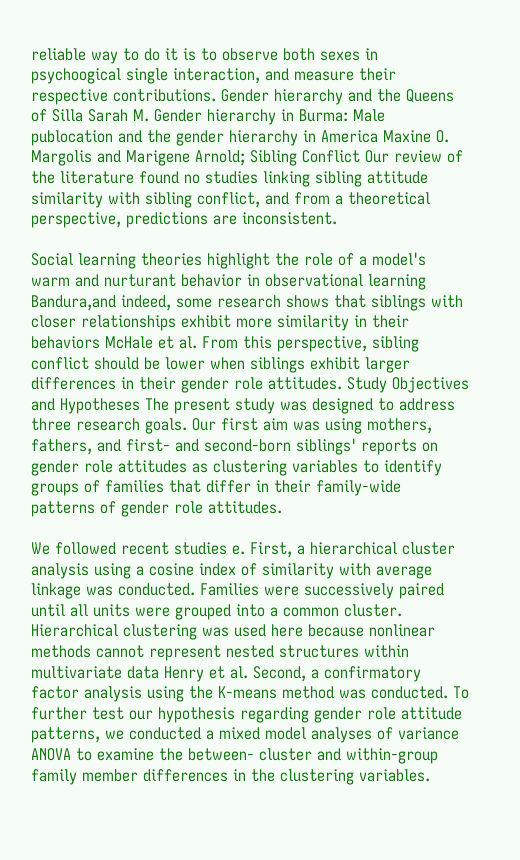reliable way to do it is to observe both sexes in psychoogical single interaction, and measure their respective contributions. Gender hierarchy and the Queens of Silla Sarah M. Gender hierarchy in Burma: Male publocation and the gender hierarchy in America Maxine O. Margolis and Marigene Arnold; Sibling Conflict Our review of the literature found no studies linking sibling attitude similarity with sibling conflict, and from a theoretical perspective, predictions are inconsistent.

Social learning theories highlight the role of a model's warm and nurturant behavior in observational learning Bandura,and indeed, some research shows that siblings with closer relationships exhibit more similarity in their behaviors McHale et al. From this perspective, sibling conflict should be lower when siblings exhibit larger differences in their gender role attitudes. Study Objectives and Hypotheses The present study was designed to address three research goals. Our first aim was using mothers, fathers, and first- and second-born siblings' reports on gender role attitudes as clustering variables to identify groups of families that differ in their family-wide patterns of gender role attitudes.

We followed recent studies e. First, a hierarchical cluster analysis using a cosine index of similarity with average linkage was conducted. Families were successively paired until all units were grouped into a common cluster. Hierarchical clustering was used here because nonlinear methods cannot represent nested structures within multivariate data Henry et al. Second, a confirmatory factor analysis using the K-means method was conducted. To further test our hypothesis regarding gender role attitude patterns, we conducted a mixed model analyses of variance ANOVA to examine the between- cluster and within-group family member differences in the clustering variables.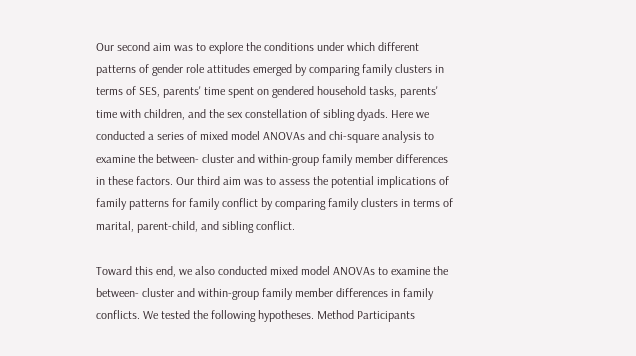Our second aim was to explore the conditions under which different patterns of gender role attitudes emerged by comparing family clusters in terms of SES, parents' time spent on gendered household tasks, parents' time with children, and the sex constellation of sibling dyads. Here we conducted a series of mixed model ANOVAs and chi-square analysis to examine the between- cluster and within-group family member differences in these factors. Our third aim was to assess the potential implications of family patterns for family conflict by comparing family clusters in terms of marital, parent-child, and sibling conflict.

Toward this end, we also conducted mixed model ANOVAs to examine the between- cluster and within-group family member differences in family conflicts. We tested the following hypotheses. Method Participants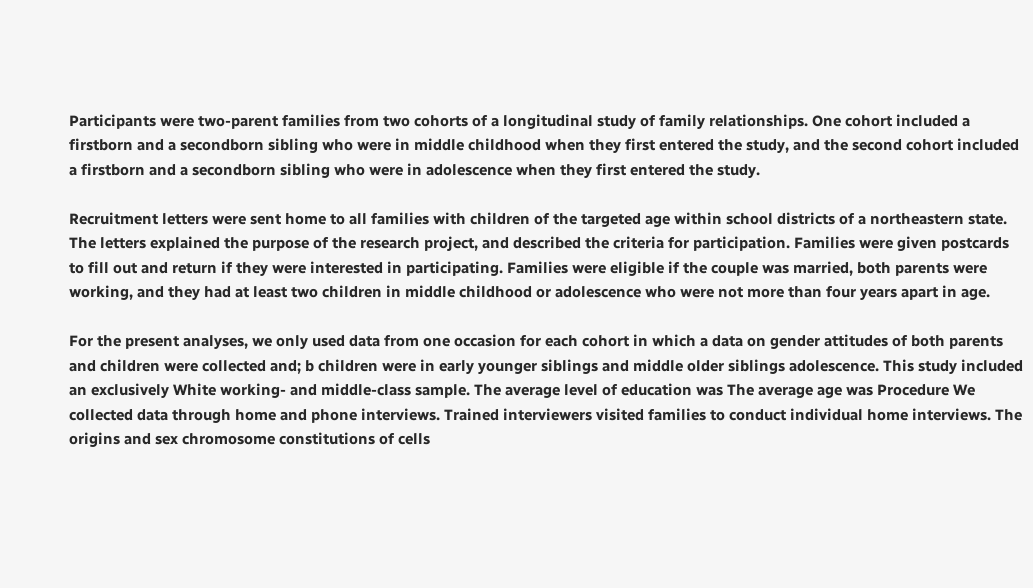Participants were two-parent families from two cohorts of a longitudinal study of family relationships. One cohort included a firstborn and a secondborn sibling who were in middle childhood when they first entered the study, and the second cohort included a firstborn and a secondborn sibling who were in adolescence when they first entered the study.

Recruitment letters were sent home to all families with children of the targeted age within school districts of a northeastern state. The letters explained the purpose of the research project, and described the criteria for participation. Families were given postcards to fill out and return if they were interested in participating. Families were eligible if the couple was married, both parents were working, and they had at least two children in middle childhood or adolescence who were not more than four years apart in age.

For the present analyses, we only used data from one occasion for each cohort in which a data on gender attitudes of both parents and children were collected and; b children were in early younger siblings and middle older siblings adolescence. This study included an exclusively White working- and middle-class sample. The average level of education was The average age was Procedure We collected data through home and phone interviews. Trained interviewers visited families to conduct individual home interviews. The origins and sex chromosome constitutions of cells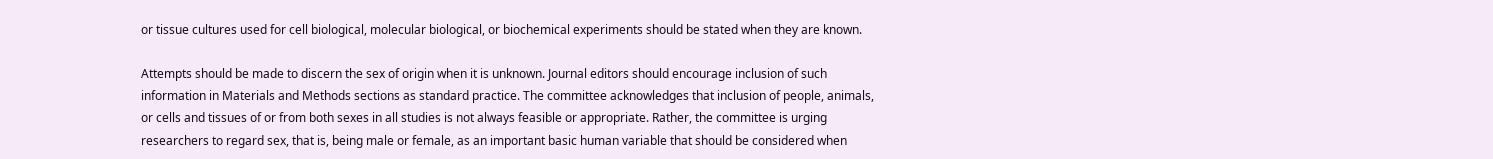or tissue cultures used for cell biological, molecular biological, or biochemical experiments should be stated when they are known.

Attempts should be made to discern the sex of origin when it is unknown. Journal editors should encourage inclusion of such information in Materials and Methods sections as standard practice. The committee acknowledges that inclusion of people, animals, or cells and tissues of or from both sexes in all studies is not always feasible or appropriate. Rather, the committee is urging researchers to regard sex, that is, being male or female, as an important basic human variable that should be considered when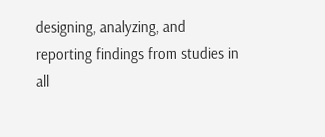designing, analyzing, and reporting findings from studies in all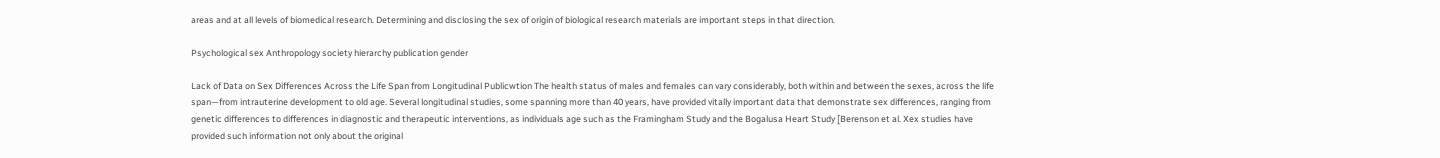areas and at all levels of biomedical research. Determining and disclosing the sex of origin of biological research materials are important steps in that direction.

Psychological sex Anthropology society hierarchy publication gender

Lack of Data on Sex Differences Across the Life Span from Longitudinal Publicwtion The health status of males and females can vary considerably, both within and between the sexes, across the life span—from intrauterine development to old age. Several longitudinal studies, some spanning more than 40 years, have provided vitally important data that demonstrate sex differences, ranging from genetic differences to differences in diagnostic and therapeutic interventions, as individuals age such as the Framingham Study and the Bogalusa Heart Study [Berenson et al. Xex studies have provided such information not only about the original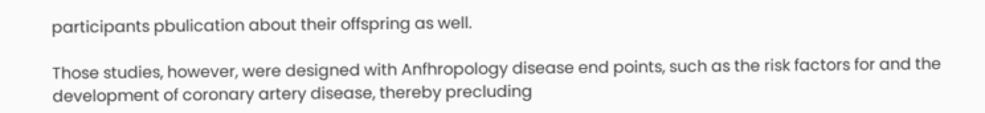participants pbulication about their offspring as well.

Those studies, however, were designed with Anfhropology disease end points, such as the risk factors for and the development of coronary artery disease, thereby precluding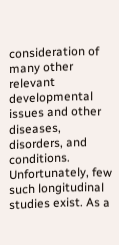consideration of many other relevant developmental issues and other diseases, disorders, and conditions. Unfortunately, few such longitudinal studies exist. As a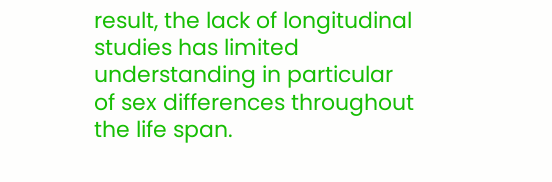result, the lack of longitudinal studies has limited understanding in particular of sex differences throughout the life span.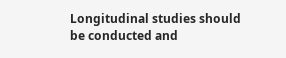Longitudinal studies should be conducted and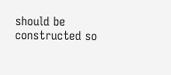should be constructed so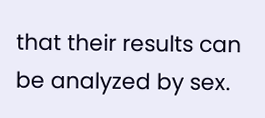that their results can be analyzed by sex.